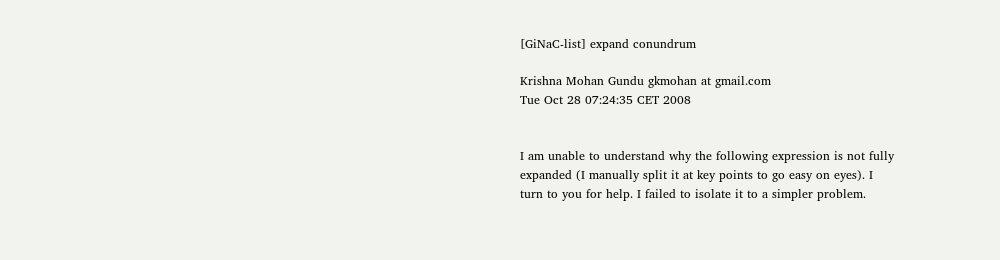[GiNaC-list] expand conundrum

Krishna Mohan Gundu gkmohan at gmail.com
Tue Oct 28 07:24:35 CET 2008


I am unable to understand why the following expression is not fully
expanded (I manually split it at key points to go easy on eyes). I
turn to you for help. I failed to isolate it to a simpler problem.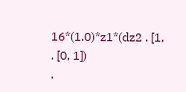16*(1.0)*z1*(dz2 . [1,
. [0, 1])
.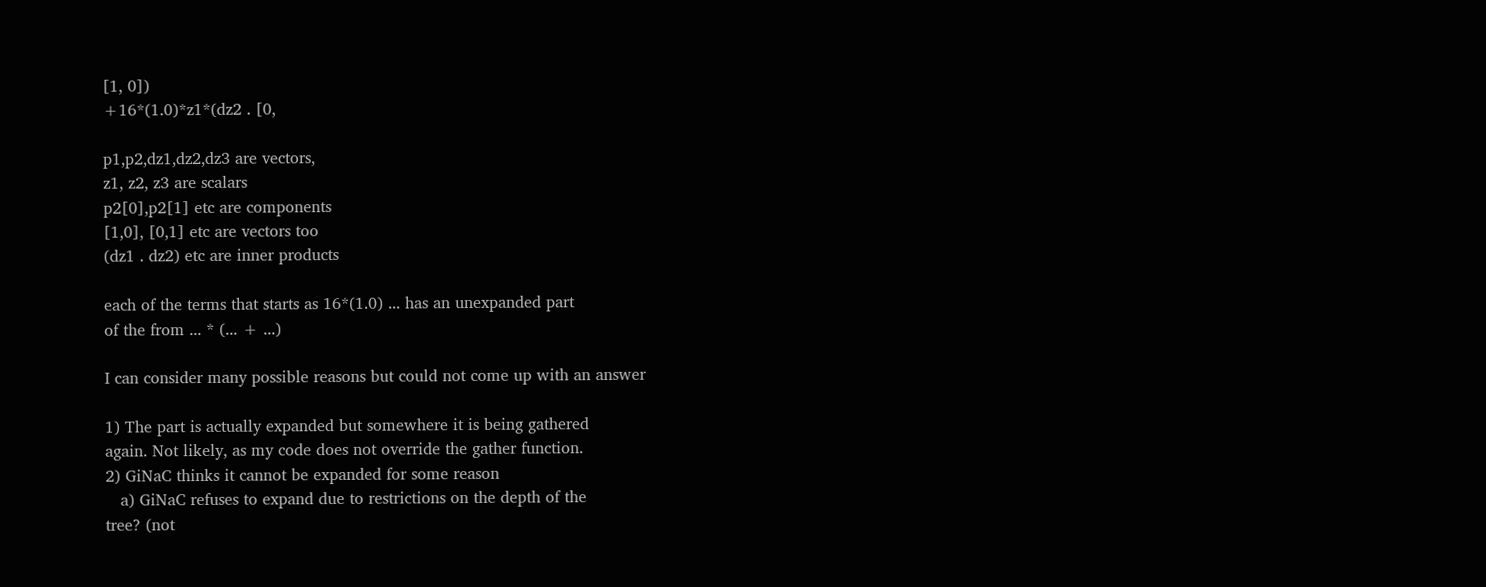[1, 0])
+16*(1.0)*z1*(dz2 . [0,

p1,p2,dz1,dz2,dz3 are vectors,
z1, z2, z3 are scalars
p2[0],p2[1] etc are components
[1,0], [0,1] etc are vectors too
(dz1 . dz2) etc are inner products

each of the terms that starts as 16*(1.0) ... has an unexpanded part
of the from ... * (... + ...)

I can consider many possible reasons but could not come up with an answer

1) The part is actually expanded but somewhere it is being gathered
again. Not likely, as my code does not override the gather function.
2) GiNaC thinks it cannot be expanded for some reason
   a) GiNaC refuses to expand due to restrictions on the depth of the
tree? (not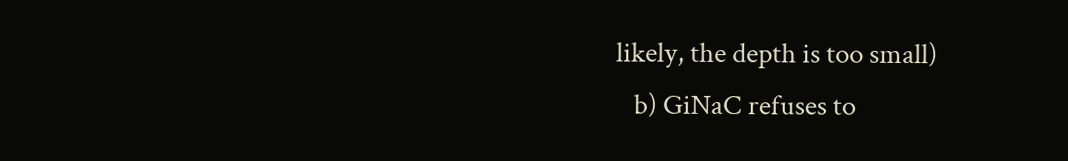likely, the depth is too small)
   b) GiNaC refuses to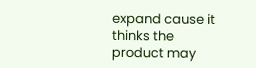expand cause it thinks the product may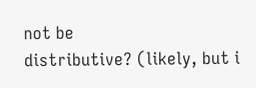not be
distributive? (likely, but i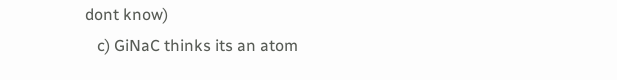dont know)
   c) GiNaC thinks its an atom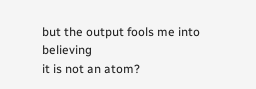but the output fools me into believing
it is not an atom?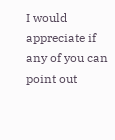I would appreciate if any of you can point out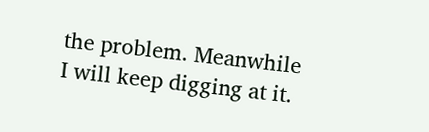the problem. Meanwhile
I will keep digging at it.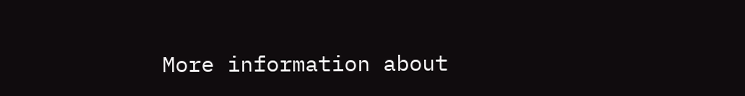More information about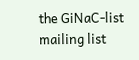the GiNaC-list mailing list